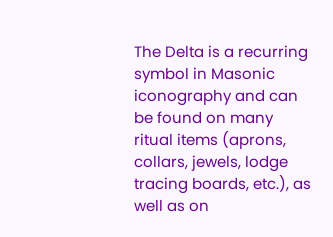The Delta is a recurring symbol in Masonic iconography and can be found on many ritual items (aprons, collars, jewels, lodge tracing boards, etc.), as well as on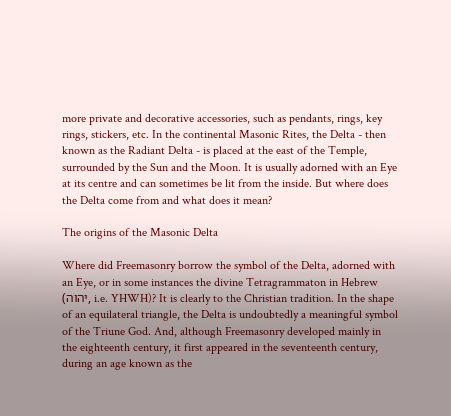more private and decorative accessories, such as pendants, rings, key rings, stickers, etc. In the continental Masonic Rites, the Delta - then known as the Radiant Delta - is placed at the east of the Temple, surrounded by the Sun and the Moon. It is usually adorned with an Eye at its centre and can sometimes be lit from the inside. But where does the Delta come from and what does it mean?

The origins of the Masonic Delta

Where did Freemasonry borrow the symbol of the Delta, adorned with an Eye, or in some instances the divine Tetragrammaton in Hebrew (יהוה, i.e. YHWH)? It is clearly to the Christian tradition. In the shape of an equilateral triangle, the Delta is undoubtedly a meaningful symbol of the Triune God. And, although Freemasonry developed mainly in the eighteenth century, it first appeared in the seventeenth century, during an age known as the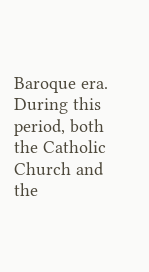Baroque era. During this period, both the Catholic Church and the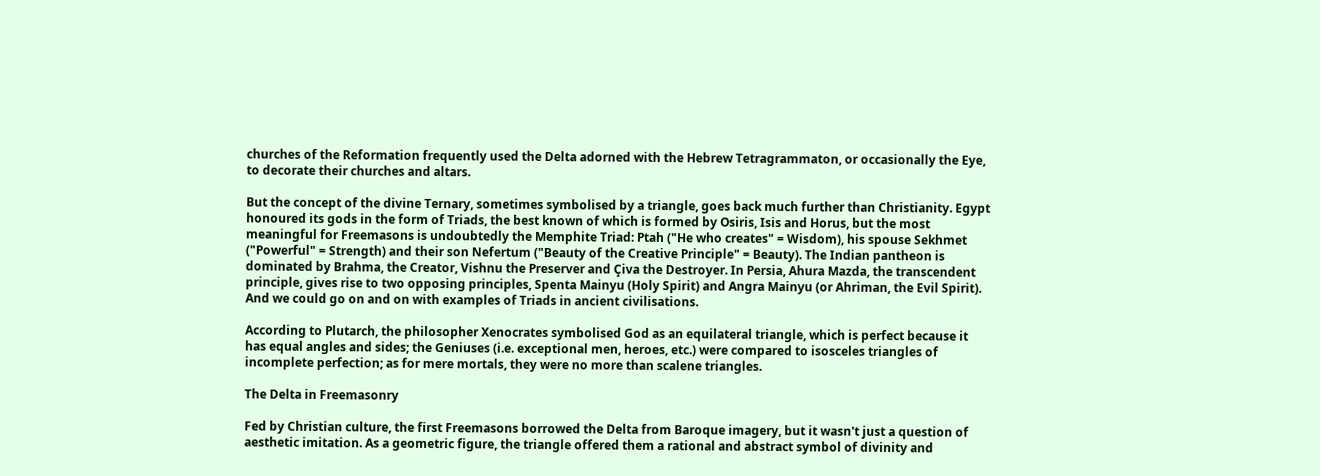churches of the Reformation frequently used the Delta adorned with the Hebrew Tetragrammaton, or occasionally the Eye, to decorate their churches and altars.

But the concept of the divine Ternary, sometimes symbolised by a triangle, goes back much further than Christianity. Egypt honoured its gods in the form of Triads, the best known of which is formed by Osiris, Isis and Horus, but the most meaningful for Freemasons is undoubtedly the Memphite Triad: Ptah ("He who creates" = Wisdom), his spouse Sekhmet ("Powerful" = Strength) and their son Nefertum ("Beauty of the Creative Principle" = Beauty). The Indian pantheon is dominated by Brahma, the Creator, Vishnu the Preserver and Çiva the Destroyer. In Persia, Ahura Mazda, the transcendent principle, gives rise to two opposing principles, Spenta Mainyu (Holy Spirit) and Angra Mainyu (or Ahriman, the Evil Spirit). And we could go on and on with examples of Triads in ancient civilisations.

According to Plutarch, the philosopher Xenocrates symbolised God as an equilateral triangle, which is perfect because it has equal angles and sides; the Geniuses (i.e. exceptional men, heroes, etc.) were compared to isosceles triangles of incomplete perfection; as for mere mortals, they were no more than scalene triangles.

The Delta in Freemasonry

Fed by Christian culture, the first Freemasons borrowed the Delta from Baroque imagery, but it wasn't just a question of aesthetic imitation. As a geometric figure, the triangle offered them a rational and abstract symbol of divinity and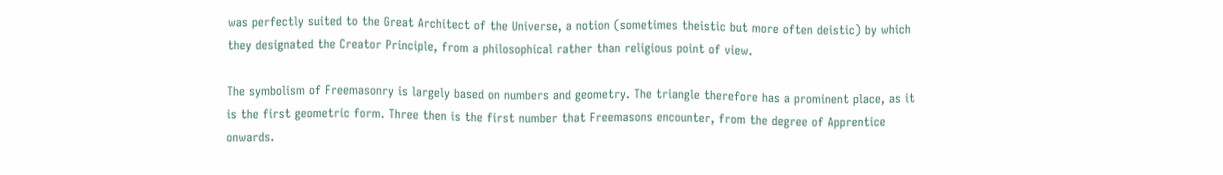was perfectly suited to the Great Architect of the Universe, a notion (sometimes theistic but more often deistic) by which they designated the Creator Principle, from a philosophical rather than religious point of view.

The symbolism of Freemasonry is largely based on numbers and geometry. The triangle therefore has a prominent place, as it is the first geometric form. Three then is the first number that Freemasons encounter, from the degree of Apprentice onwards.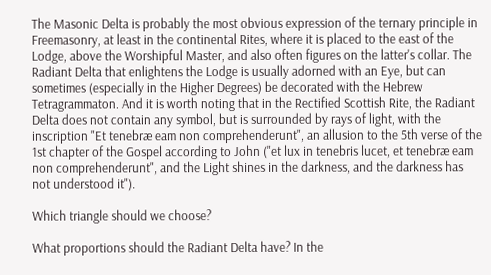The Masonic Delta is probably the most obvious expression of the ternary principle in Freemasonry, at least in the continental Rites, where it is placed to the east of the Lodge, above the Worshipful Master, and also often figures on the latter's collar. The Radiant Delta that enlightens the Lodge is usually adorned with an Eye, but can sometimes (especially in the Higher Degrees) be decorated with the Hebrew Tetragrammaton. And it is worth noting that in the Rectified Scottish Rite, the Radiant Delta does not contain any symbol, but is surrounded by rays of light, with the inscription "Et tenebræ eam non comprehenderunt", an allusion to the 5th verse of the 1st chapter of the Gospel according to John ("et lux in tenebris lucet, et tenebræ eam non comprehenderunt", and the Light shines in the darkness, and the darkness has not understood it").

Which triangle should we choose?

What proportions should the Radiant Delta have? In the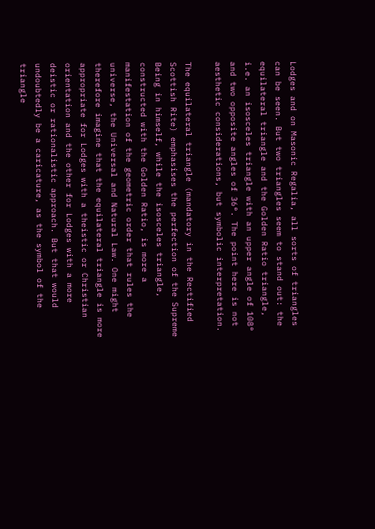Lodges and on Masonic Regalia, all sorts of triangles can be seen. But two triangles seem to stand out: the equilateral triangle and the Golden Ratio triangle, i.e. an isosceles triangle with an upper angle of 108° and two opposite angles of 36°. The point here is not aesthetic considerations, but symbolic interpretation.

The equilateral triangle (mandatory in the Rectified Scottish Rite) emphasises the perfection of the Supreme Being in himself, while the isosceles triangle, constructed with the Golden Ratio, is more a manifestation of the geometric order that rules the universe, the Universal and Natural Law. One might therefore imagine that the equilateral triangle is more appropriate for Lodges with a theistic or Christian orientation and the other for Lodges with a more deistic or rationalistic approach. But that would undoubtedly be a caricature, as the symbol of the triangle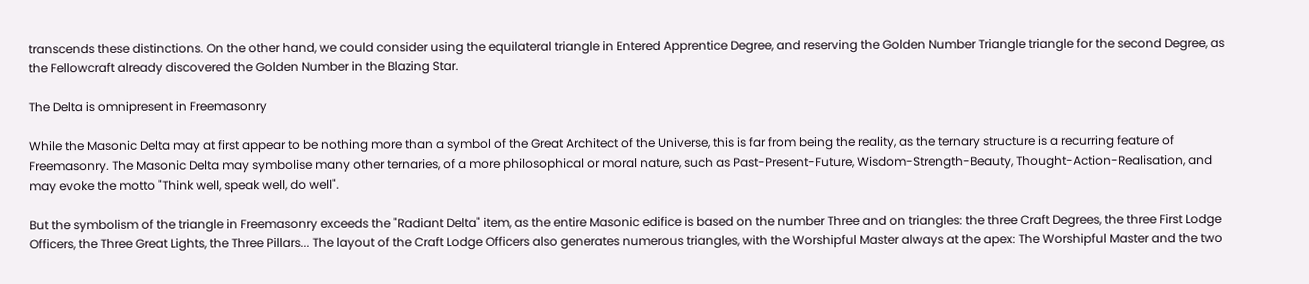transcends these distinctions. On the other hand, we could consider using the equilateral triangle in Entered Apprentice Degree, and reserving the Golden Number Triangle triangle for the second Degree, as the Fellowcraft already discovered the Golden Number in the Blazing Star.

The Delta is omnipresent in Freemasonry

While the Masonic Delta may at first appear to be nothing more than a symbol of the Great Architect of the Universe, this is far from being the reality, as the ternary structure is a recurring feature of Freemasonry. The Masonic Delta may symbolise many other ternaries, of a more philosophical or moral nature, such as Past-Present-Future, Wisdom-Strength-Beauty, Thought-Action-Realisation, and may evoke the motto "Think well, speak well, do well".

But the symbolism of the triangle in Freemasonry exceeds the "Radiant Delta" item, as the entire Masonic edifice is based on the number Three and on triangles: the three Craft Degrees, the three First Lodge Officers, the Three Great Lights, the Three Pillars... The layout of the Craft Lodge Officers also generates numerous triangles, with the Worshipful Master always at the apex: The Worshipful Master and the two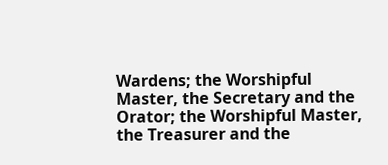Wardens; the Worshipful Master, the Secretary and the Orator; the Worshipful Master, the Treasurer and the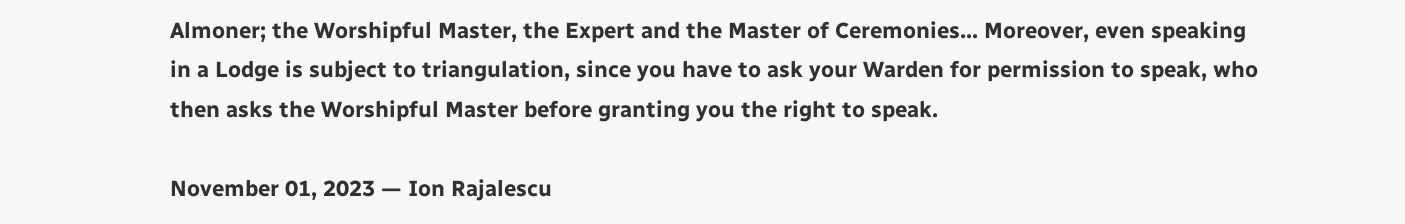Almoner; the Worshipful Master, the Expert and the Master of Ceremonies... Moreover, even speaking in a Lodge is subject to triangulation, since you have to ask your Warden for permission to speak, who then asks the Worshipful Master before granting you the right to speak.

November 01, 2023 — Ion Rajalescu